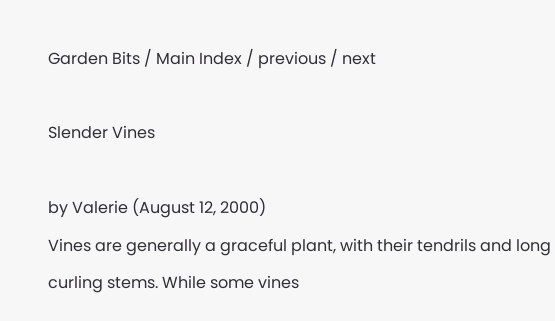Garden Bits / Main Index / previous / next

Slender Vines

by Valerie (August 12, 2000)
Vines are generally a graceful plant, with their tendrils and long curling stems. While some vines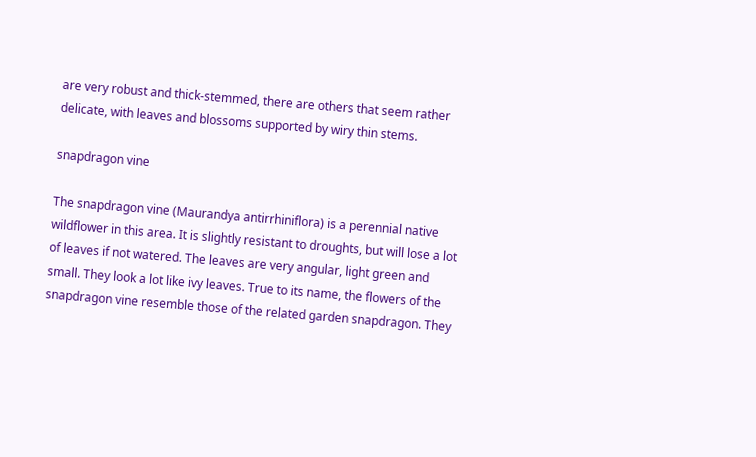are very robust and thick-stemmed, there are others that seem rather delicate, with leaves and blossoms supported by wiry thin stems.

snapdragon vine

The snapdragon vine (Maurandya antirrhiniflora) is a perennial native wildflower in this area. It is slightly resistant to droughts, but will lose a lot of leaves if not watered. The leaves are very angular, light green and small. They look a lot like ivy leaves. True to its name, the flowers of the snapdragon vine resemble those of the related garden snapdragon. They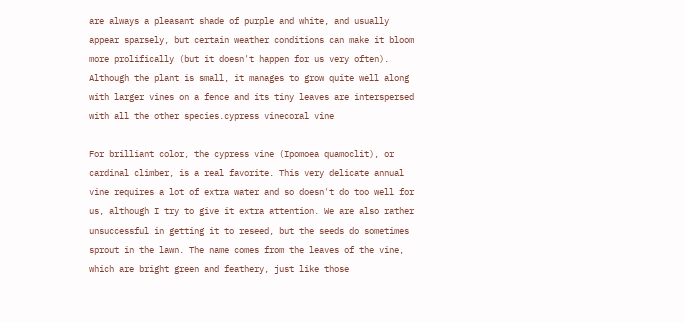are always a pleasant shade of purple and white, and usually appear sparsely, but certain weather conditions can make it bloom more prolifically (but it doesn't happen for us very often). Although the plant is small, it manages to grow quite well along with larger vines on a fence and its tiny leaves are interspersed with all the other species.cypress vinecoral vine

For brilliant color, the cypress vine (Ipomoea quamoclit), or cardinal climber, is a real favorite. This very delicate annual vine requires a lot of extra water and so doesn't do too well for us, although I try to give it extra attention. We are also rather unsuccessful in getting it to reseed, but the seeds do sometimes sprout in the lawn. The name comes from the leaves of the vine, which are bright green and feathery, just like those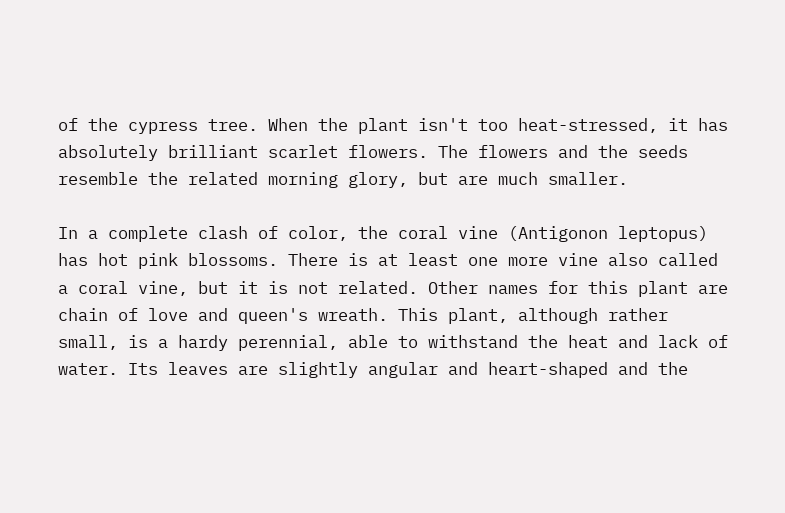of the cypress tree. When the plant isn't too heat-stressed, it has absolutely brilliant scarlet flowers. The flowers and the seeds resemble the related morning glory, but are much smaller.

In a complete clash of color, the coral vine (Antigonon leptopus) has hot pink blossoms. There is at least one more vine also called a coral vine, but it is not related. Other names for this plant are chain of love and queen's wreath. This plant, although rather small, is a hardy perennial, able to withstand the heat and lack of water. Its leaves are slightly angular and heart-shaped and the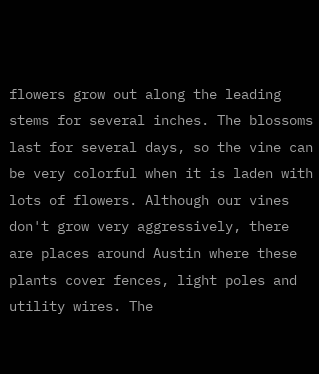flowers grow out along the leading stems for several inches. The blossoms last for several days, so the vine can be very colorful when it is laden with lots of flowers. Although our vines don't grow very aggressively, there are places around Austin where these plants cover fences, light poles and utility wires. The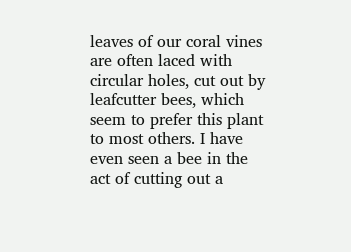leaves of our coral vines are often laced with circular holes, cut out by leafcutter bees, which seem to prefer this plant to most others. I have even seen a bee in the act of cutting out a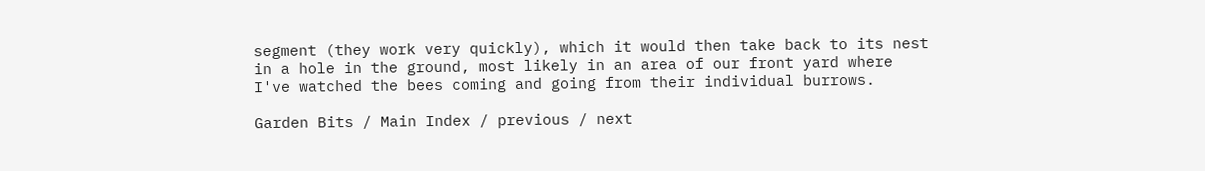segment (they work very quickly), which it would then take back to its nest in a hole in the ground, most likely in an area of our front yard where I've watched the bees coming and going from their individual burrows.

Garden Bits / Main Index / previous / next